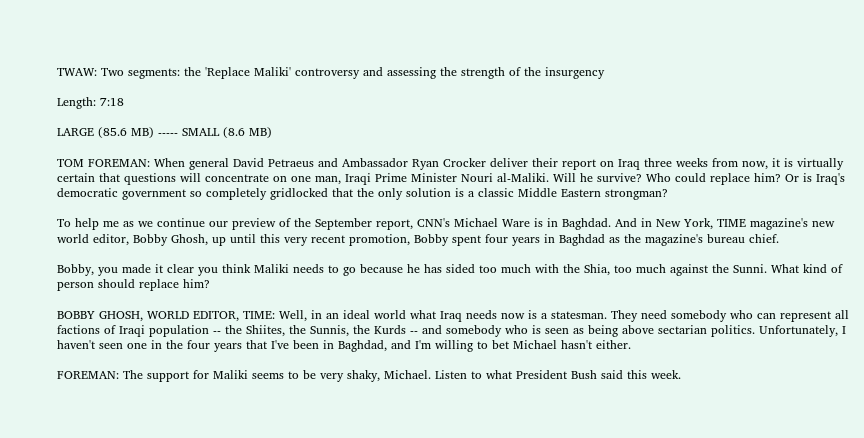TWAW: Two segments: the 'Replace Maliki' controversy and assessing the strength of the insurgency

Length: 7:18

LARGE (85.6 MB) ----- SMALL (8.6 MB)

TOM FOREMAN: When general David Petraeus and Ambassador Ryan Crocker deliver their report on Iraq three weeks from now, it is virtually certain that questions will concentrate on one man, Iraqi Prime Minister Nouri al-Maliki. Will he survive? Who could replace him? Or is Iraq's democratic government so completely gridlocked that the only solution is a classic Middle Eastern strongman?

To help me as we continue our preview of the September report, CNN's Michael Ware is in Baghdad. And in New York, TIME magazine's new world editor, Bobby Ghosh, up until this very recent promotion, Bobby spent four years in Baghdad as the magazine's bureau chief.

Bobby, you made it clear you think Maliki needs to go because he has sided too much with the Shia, too much against the Sunni. What kind of person should replace him?

BOBBY GHOSH, WORLD EDITOR, TIME: Well, in an ideal world what Iraq needs now is a statesman. They need somebody who can represent all factions of Iraqi population -- the Shiites, the Sunnis, the Kurds -- and somebody who is seen as being above sectarian politics. Unfortunately, I haven't seen one in the four years that I've been in Baghdad, and I'm willing to bet Michael hasn't either.

FOREMAN: The support for Maliki seems to be very shaky, Michael. Listen to what President Bush said this week.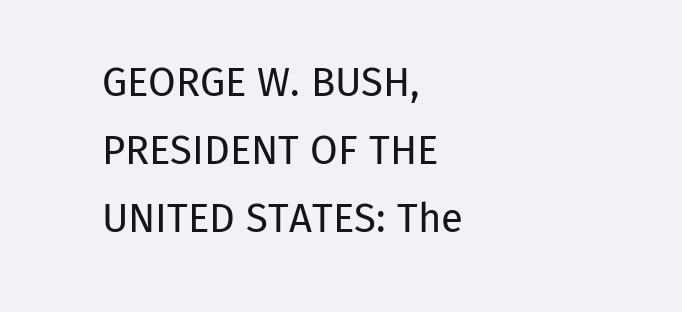GEORGE W. BUSH, PRESIDENT OF THE UNITED STATES: The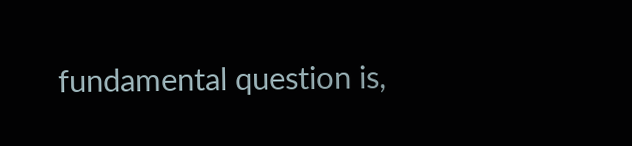fundamental question is,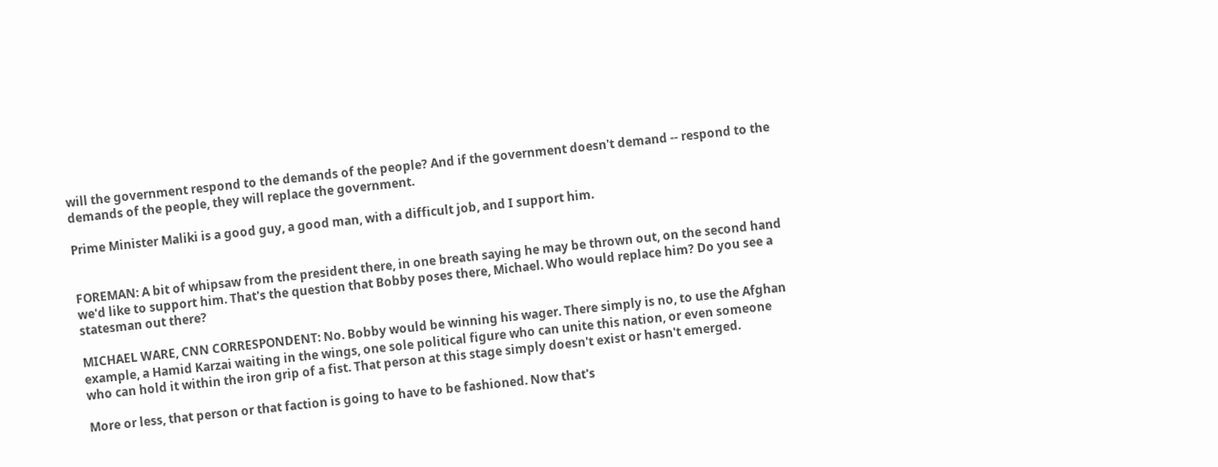will the government respond to the demands of the people? And if the government doesn't demand -- respond to the demands of the people, they will replace the government.

Prime Minister Maliki is a good guy, a good man, with a difficult job, and I support him.


FOREMAN: A bit of whipsaw from the president there, in one breath saying he may be thrown out, on the second hand we'd like to support him. That's the question that Bobby poses there, Michael. Who would replace him? Do you see a statesman out there?

MICHAEL WARE, CNN CORRESPONDENT: No. Bobby would be winning his wager. There simply is no, to use the Afghan example, a Hamid Karzai waiting in the wings, one sole political figure who can unite this nation, or even someone who can hold it within the iron grip of a fist. That person at this stage simply doesn't exist or hasn't emerged.

More or less, that person or that faction is going to have to be fashioned. Now that's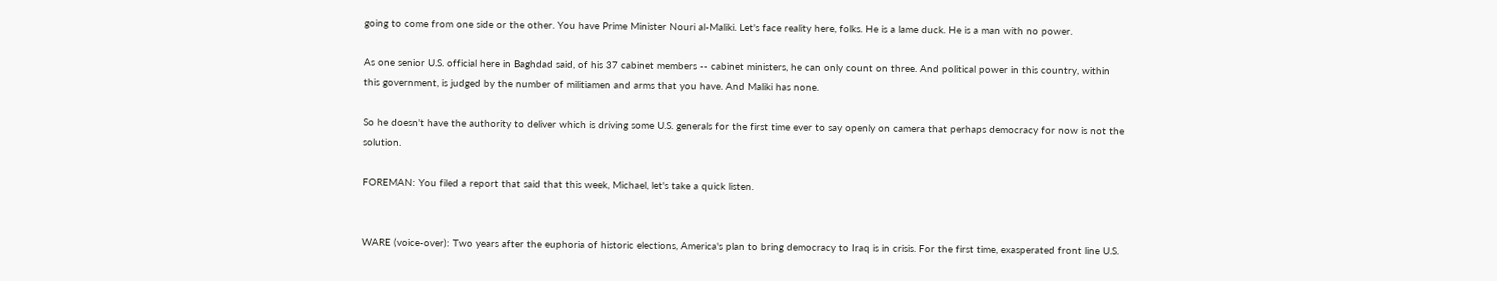going to come from one side or the other. You have Prime Minister Nouri al-Maliki. Let's face reality here, folks. He is a lame duck. He is a man with no power.

As one senior U.S. official here in Baghdad said, of his 37 cabinet members -- cabinet ministers, he can only count on three. And political power in this country, within this government, is judged by the number of militiamen and arms that you have. And Maliki has none.

So he doesn't have the authority to deliver which is driving some U.S. generals for the first time ever to say openly on camera that perhaps democracy for now is not the solution.

FOREMAN: You filed a report that said that this week, Michael, let's take a quick listen.


WARE (voice-over): Two years after the euphoria of historic elections, America's plan to bring democracy to Iraq is in crisis. For the first time, exasperated front line U.S.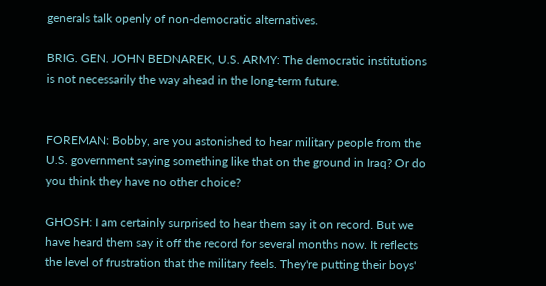generals talk openly of non-democratic alternatives.

BRIG. GEN. JOHN BEDNAREK, U.S. ARMY: The democratic institutions is not necessarily the way ahead in the long-term future.


FOREMAN: Bobby, are you astonished to hear military people from the U.S. government saying something like that on the ground in Iraq? Or do you think they have no other choice?

GHOSH: I am certainly surprised to hear them say it on record. But we have heard them say it off the record for several months now. It reflects the level of frustration that the military feels. They're putting their boys'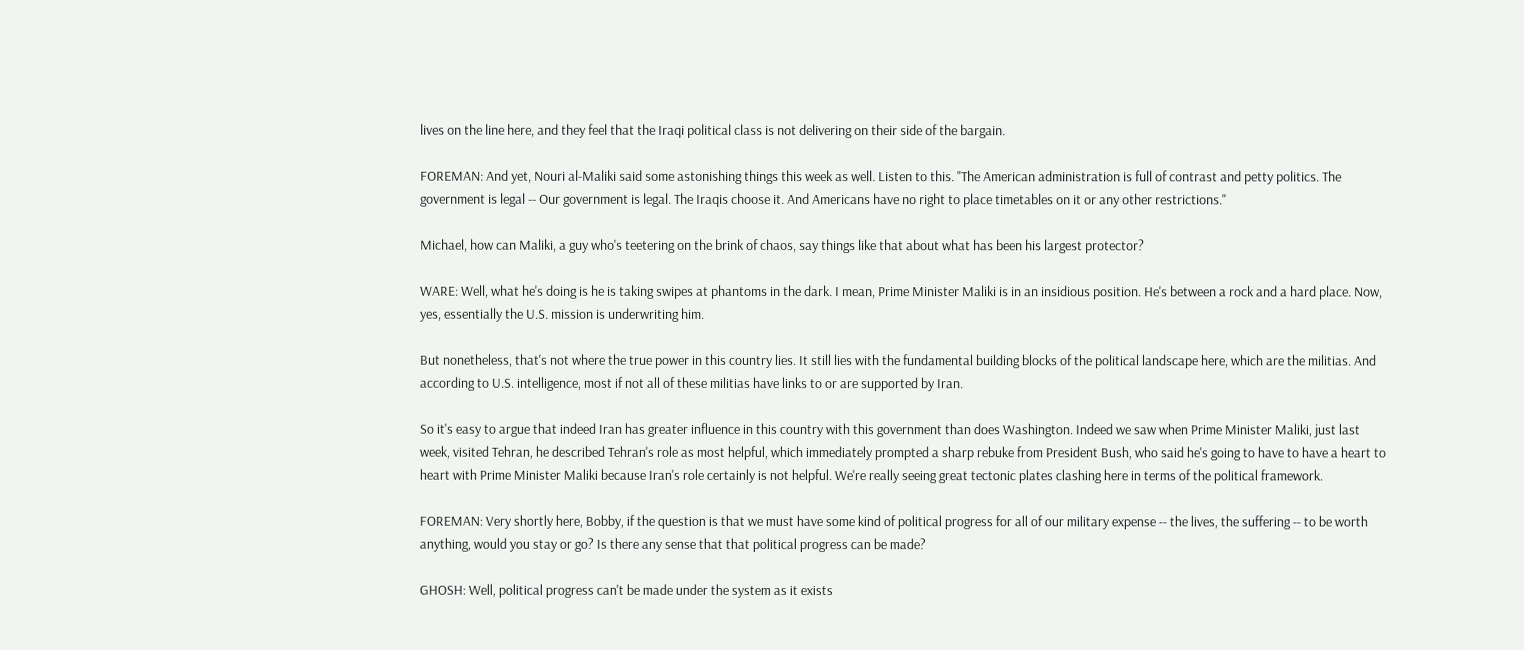lives on the line here, and they feel that the Iraqi political class is not delivering on their side of the bargain.

FOREMAN: And yet, Nouri al-Maliki said some astonishing things this week as well. Listen to this. "The American administration is full of contrast and petty politics. The government is legal -- Our government is legal. The Iraqis choose it. And Americans have no right to place timetables on it or any other restrictions."

Michael, how can Maliki, a guy who's teetering on the brink of chaos, say things like that about what has been his largest protector?

WARE: Well, what he's doing is he is taking swipes at phantoms in the dark. I mean, Prime Minister Maliki is in an insidious position. He's between a rock and a hard place. Now, yes, essentially the U.S. mission is underwriting him.

But nonetheless, that's not where the true power in this country lies. It still lies with the fundamental building blocks of the political landscape here, which are the militias. And according to U.S. intelligence, most if not all of these militias have links to or are supported by Iran.

So it's easy to argue that indeed Iran has greater influence in this country with this government than does Washington. Indeed we saw when Prime Minister Maliki, just last week, visited Tehran, he described Tehran's role as most helpful, which immediately prompted a sharp rebuke from President Bush, who said he's going to have to have a heart to heart with Prime Minister Maliki because Iran's role certainly is not helpful. We're really seeing great tectonic plates clashing here in terms of the political framework.

FOREMAN: Very shortly here, Bobby, if the question is that we must have some kind of political progress for all of our military expense -- the lives, the suffering -- to be worth anything, would you stay or go? Is there any sense that that political progress can be made?

GHOSH: Well, political progress can't be made under the system as it exists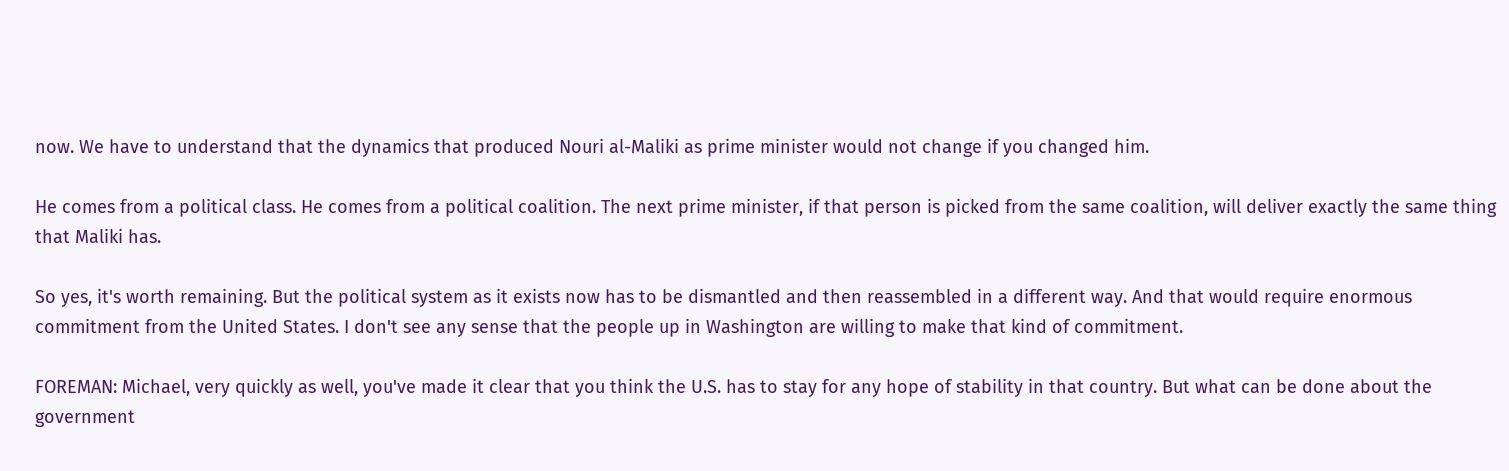now. We have to understand that the dynamics that produced Nouri al-Maliki as prime minister would not change if you changed him.

He comes from a political class. He comes from a political coalition. The next prime minister, if that person is picked from the same coalition, will deliver exactly the same thing that Maliki has.

So yes, it's worth remaining. But the political system as it exists now has to be dismantled and then reassembled in a different way. And that would require enormous commitment from the United States. I don't see any sense that the people up in Washington are willing to make that kind of commitment.

FOREMAN: Michael, very quickly as well, you've made it clear that you think the U.S. has to stay for any hope of stability in that country. But what can be done about the government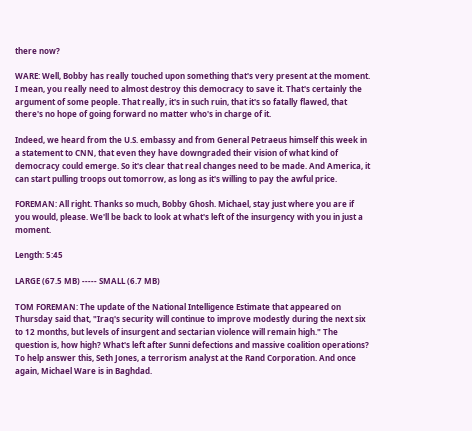there now?

WARE: Well, Bobby has really touched upon something that's very present at the moment. I mean, you really need to almost destroy this democracy to save it. That's certainly the argument of some people. That really, it's in such ruin, that it's so fatally flawed, that there's no hope of going forward no matter who's in charge of it.

Indeed, we heard from the U.S. embassy and from General Petraeus himself this week in a statement to CNN, that even they have downgraded their vision of what kind of democracy could emerge. So it's clear that real changes need to be made. And America, it can start pulling troops out tomorrow, as long as it's willing to pay the awful price.

FOREMAN: All right. Thanks so much, Bobby Ghosh. Michael, stay just where you are if you would, please. We'll be back to look at what's left of the insurgency with you in just a moment.

Length: 5:45

LARGE (67.5 MB) ----- SMALL (6.7 MB)

TOM FOREMAN: The update of the National Intelligence Estimate that appeared on Thursday said that, "Iraq's security will continue to improve modestly during the next six to 12 months, but levels of insurgent and sectarian violence will remain high." The question is, how high? What's left after Sunni defections and massive coalition operations? To help answer this, Seth Jones, a terrorism analyst at the Rand Corporation. And once again, Michael Ware is in Baghdad.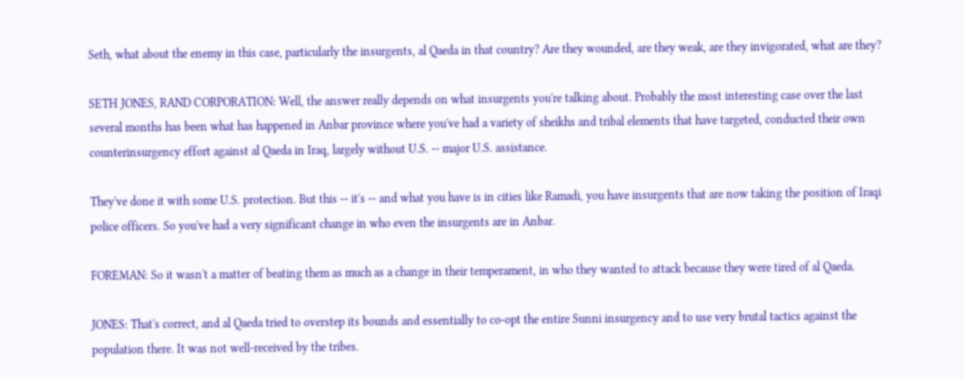Seth, what about the enemy in this case, particularly the insurgents, al Qaeda in that country? Are they wounded, are they weak, are they invigorated, what are they?

SETH JONES, RAND CORPORATION: Well, the answer really depends on what insurgents you're talking about. Probably the most interesting case over the last several months has been what has happened in Anbar province where you've had a variety of sheikhs and tribal elements that have targeted, conducted their own counterinsurgency effort against al Qaeda in Iraq, largely without U.S. -- major U.S. assistance.

They've done it with some U.S. protection. But this -- it's -- and what you have is in cities like Ramadi, you have insurgents that are now taking the position of Iraqi police officers. So you've had a very significant change in who even the insurgents are in Anbar.

FOREMAN: So it wasn't a matter of beating them as much as a change in their temperament, in who they wanted to attack because they were tired of al Qaeda.

JONES: That's correct, and al Qaeda tried to overstep its bounds and essentially to co-opt the entire Sunni insurgency and to use very brutal tactics against the population there. It was not well-received by the tribes.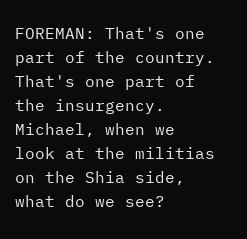FOREMAN: That's one part of the country. That's one part of the insurgency. Michael, when we look at the militias on the Shia side, what do we see?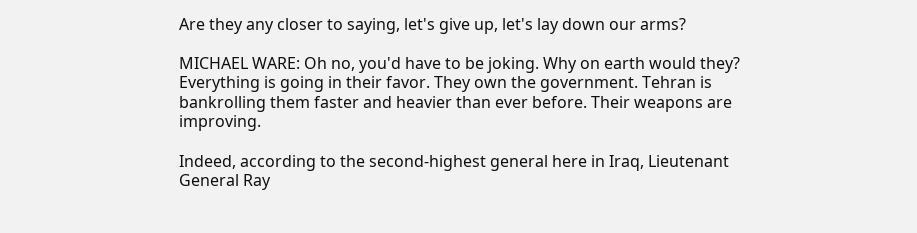Are they any closer to saying, let's give up, let's lay down our arms?

MICHAEL WARE: Oh no, you'd have to be joking. Why on earth would they? Everything is going in their favor. They own the government. Tehran is bankrolling them faster and heavier than ever before. Their weapons are improving.

Indeed, according to the second-highest general here in Iraq, Lieutenant General Ray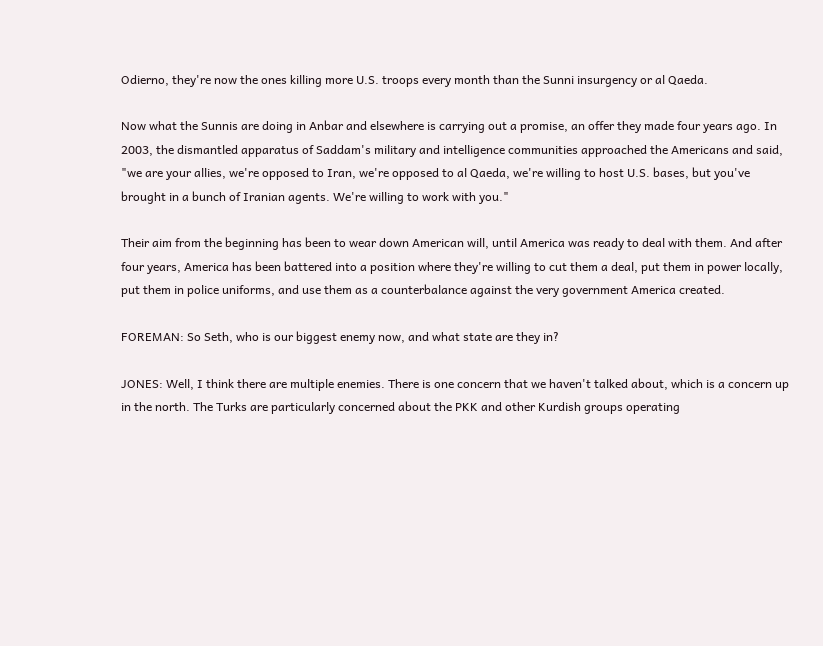Odierno, they're now the ones killing more U.S. troops every month than the Sunni insurgency or al Qaeda.

Now what the Sunnis are doing in Anbar and elsewhere is carrying out a promise, an offer they made four years ago. In 2003, the dismantled apparatus of Saddam's military and intelligence communities approached the Americans and said, "we are your allies, we're opposed to Iran, we're opposed to al Qaeda, we're willing to host U.S. bases, but you've brought in a bunch of Iranian agents. We're willing to work with you."

Their aim from the beginning has been to wear down American will, until America was ready to deal with them. And after four years, America has been battered into a position where they're willing to cut them a deal, put them in power locally, put them in police uniforms, and use them as a counterbalance against the very government America created.

FOREMAN: So Seth, who is our biggest enemy now, and what state are they in?

JONES: Well, I think there are multiple enemies. There is one concern that we haven't talked about, which is a concern up in the north. The Turks are particularly concerned about the PKK and other Kurdish groups operating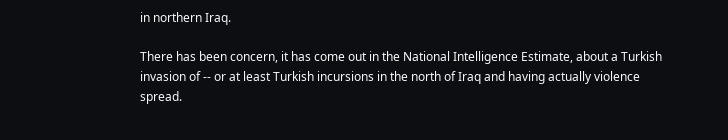in northern Iraq.

There has been concern, it has come out in the National Intelligence Estimate, about a Turkish invasion of -- or at least Turkish incursions in the north of Iraq and having actually violence spread.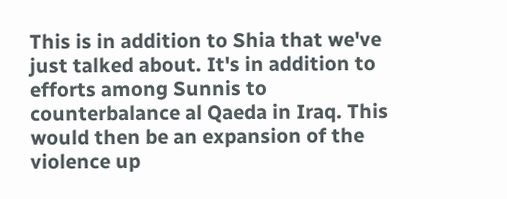This is in addition to Shia that we've just talked about. It's in addition to efforts among Sunnis to counterbalance al Qaeda in Iraq. This would then be an expansion of the violence up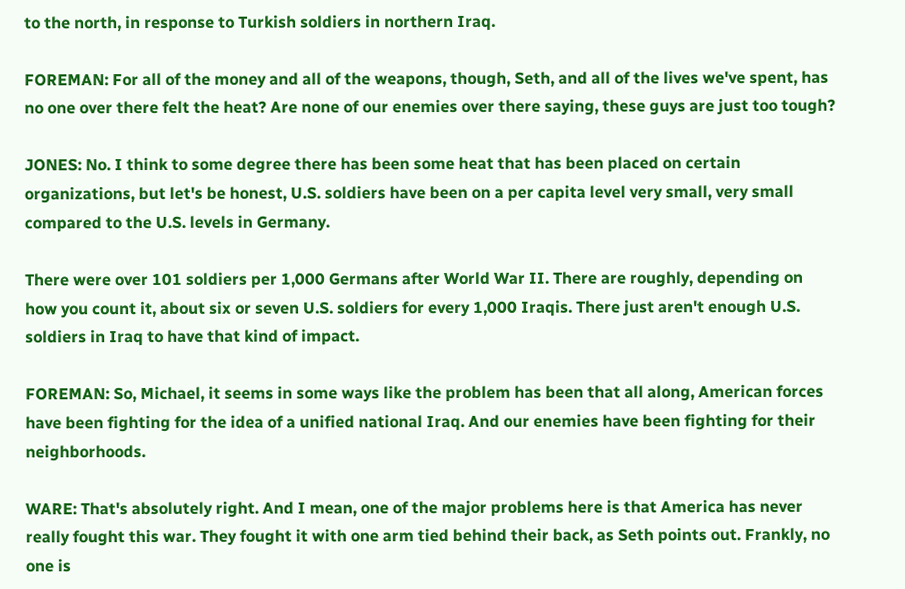to the north, in response to Turkish soldiers in northern Iraq.

FOREMAN: For all of the money and all of the weapons, though, Seth, and all of the lives we've spent, has no one over there felt the heat? Are none of our enemies over there saying, these guys are just too tough?

JONES: No. I think to some degree there has been some heat that has been placed on certain organizations, but let's be honest, U.S. soldiers have been on a per capita level very small, very small compared to the U.S. levels in Germany.

There were over 101 soldiers per 1,000 Germans after World War II. There are roughly, depending on how you count it, about six or seven U.S. soldiers for every 1,000 Iraqis. There just aren't enough U.S. soldiers in Iraq to have that kind of impact.

FOREMAN: So, Michael, it seems in some ways like the problem has been that all along, American forces have been fighting for the idea of a unified national Iraq. And our enemies have been fighting for their neighborhoods.

WARE: That's absolutely right. And I mean, one of the major problems here is that America has never really fought this war. They fought it with one arm tied behind their back, as Seth points out. Frankly, no one is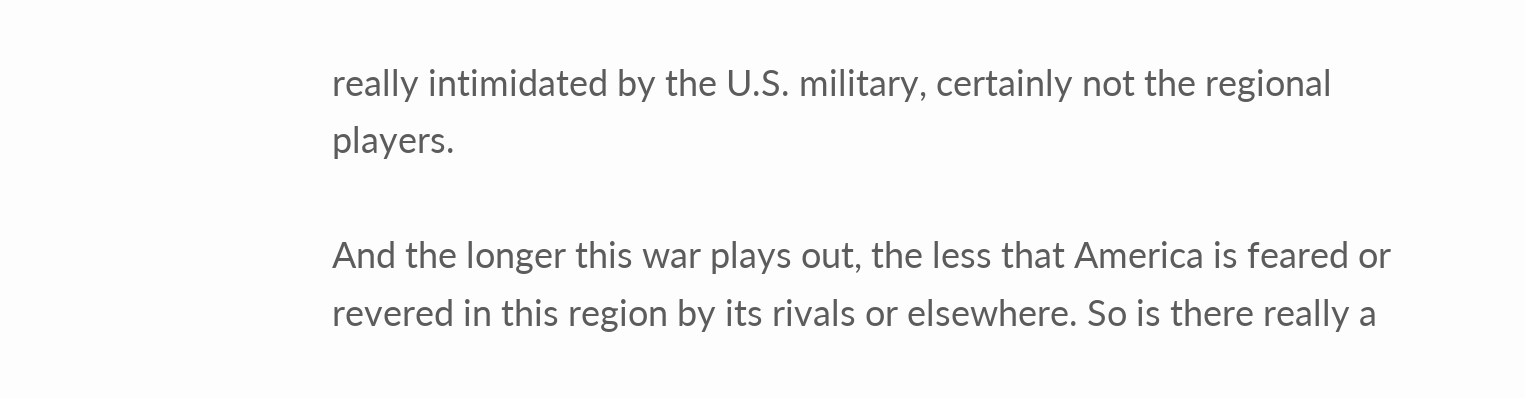really intimidated by the U.S. military, certainly not the regional players.

And the longer this war plays out, the less that America is feared or revered in this region by its rivals or elsewhere. So is there really a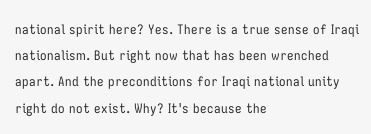national spirit here? Yes. There is a true sense of Iraqi nationalism. But right now that has been wrenched apart. And the preconditions for Iraqi national unity right do not exist. Why? It's because the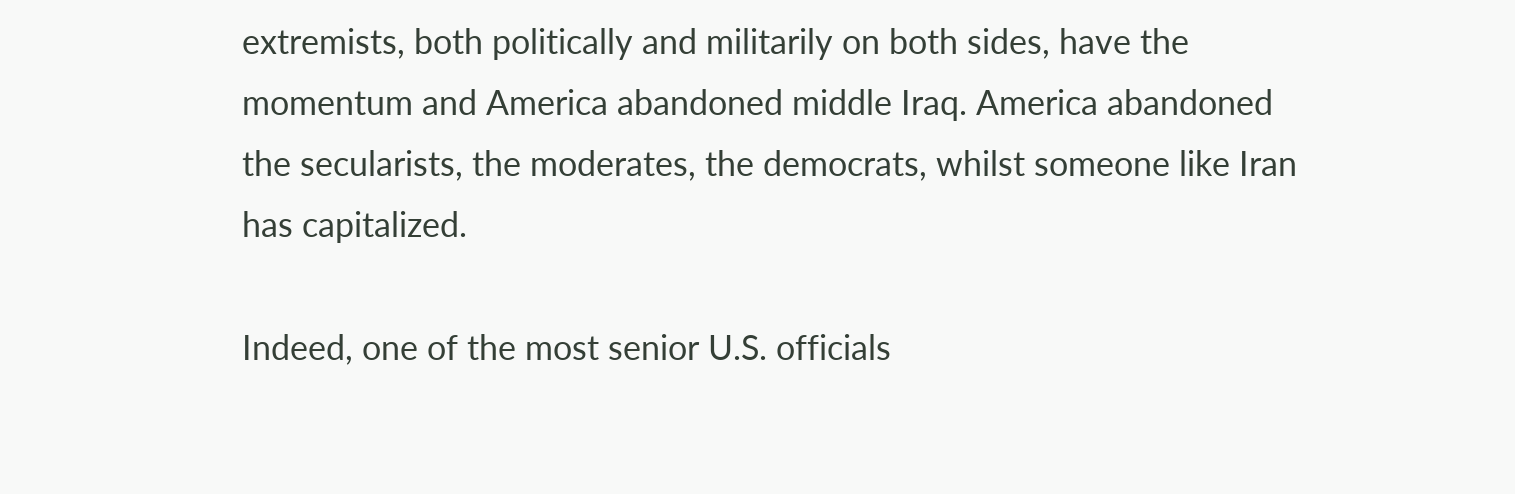extremists, both politically and militarily on both sides, have the momentum and America abandoned middle Iraq. America abandoned the secularists, the moderates, the democrats, whilst someone like Iran has capitalized.

Indeed, one of the most senior U.S. officials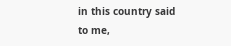in this country said to me,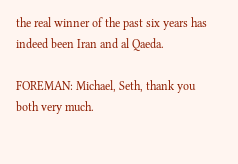the real winner of the past six years has indeed been Iran and al Qaeda.

FOREMAN: Michael, Seth, thank you both very much.